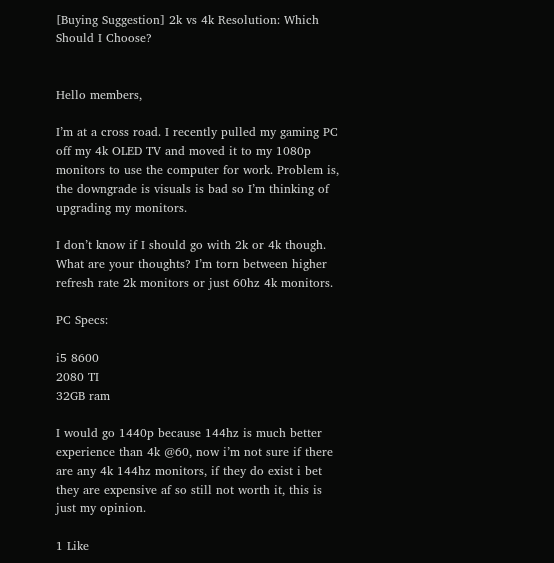[Buying Suggestion] 2k vs 4k Resolution: Which Should I Choose?


Hello members,

I’m at a cross road. I recently pulled my gaming PC off my 4k OLED TV and moved it to my 1080p monitors to use the computer for work. Problem is, the downgrade is visuals is bad so I’m thinking of upgrading my monitors.

I don’t know if I should go with 2k or 4k though. What are your thoughts? I’m torn between higher refresh rate 2k monitors or just 60hz 4k monitors.

PC Specs:

i5 8600
2080 TI
32GB ram

I would go 1440p because 144hz is much better experience than 4k @60, now i’m not sure if there are any 4k 144hz monitors, if they do exist i bet they are expensive af so still not worth it, this is just my opinion.

1 Like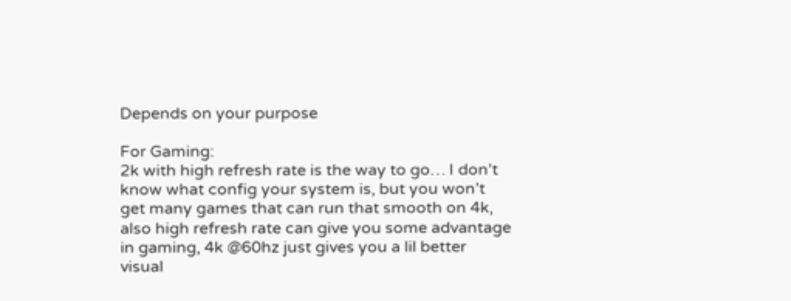Depends on your purpose

For Gaming:
2k with high refresh rate is the way to go… I don’t know what config your system is, but you won’t get many games that can run that smooth on 4k, also high refresh rate can give you some advantage in gaming, 4k @60hz just gives you a lil better visual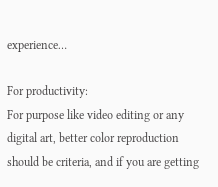experience…

For productivity:
For purpose like video editing or any digital art, better color reproduction should be criteria, and if you are getting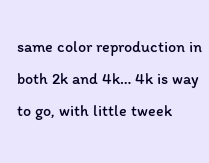same color reproduction in both 2k and 4k… 4k is way to go, with little tweek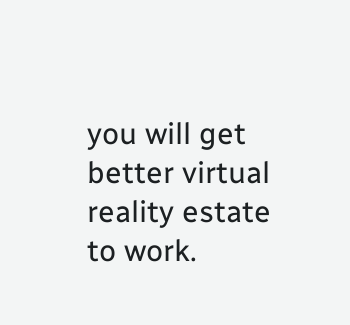you will get better virtual reality estate to work.